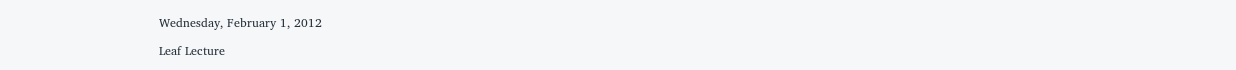Wednesday, February 1, 2012

Leaf Lecture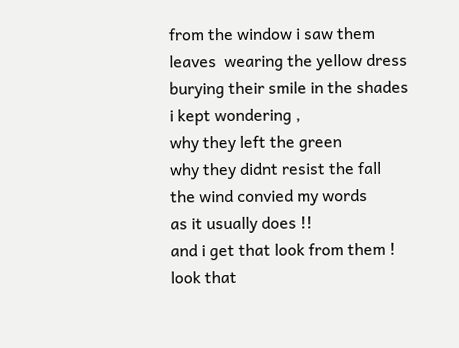from the window i saw them
leaves  wearing the yellow dress
burying their smile in the shades
i kept wondering ,
why they left the green
why they didnt resist the fall
the wind convied my words
as it usually does !!
and i get that look from them !
look that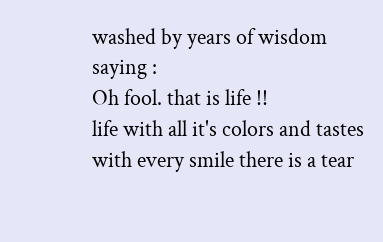washed by years of wisdom
saying :
Oh fool. that is life !!
life with all it's colors and tastes
with every smile there is a tear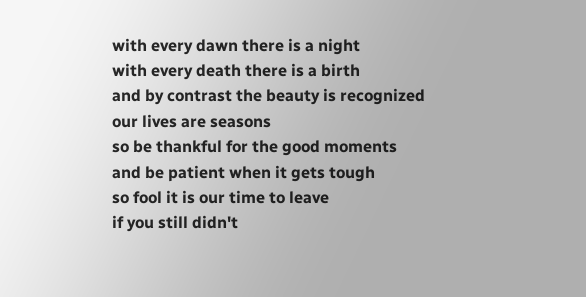with every dawn there is a night
with every death there is a birth
and by contrast the beauty is recognized
our lives are seasons
so be thankful for the good moments
and be patient when it gets tough
so fool it is our time to leave
if you still didn't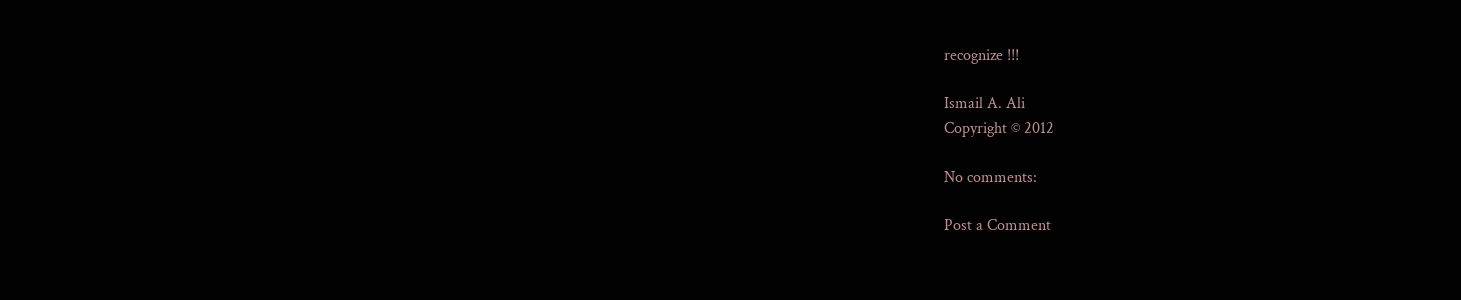recognize !!!

Ismail A. Ali
Copyright © 2012

No comments:

Post a Comment